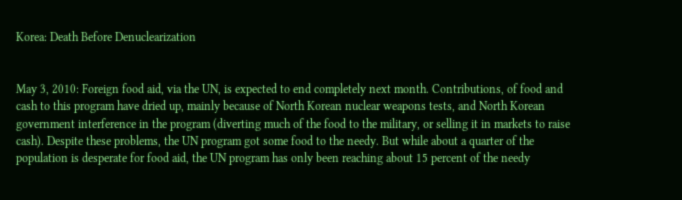Korea: Death Before Denuclearization


May 3, 2010: Foreign food aid, via the UN, is expected to end completely next month. Contributions, of food and cash to this program have dried up, mainly because of North Korean nuclear weapons tests, and North Korean government interference in the program (diverting much of the food to the military, or selling it in markets to raise cash). Despite these problems, the UN program got some food to the needy. But while about a quarter of the population is desperate for food aid, the UN program has only been reaching about 15 percent of the needy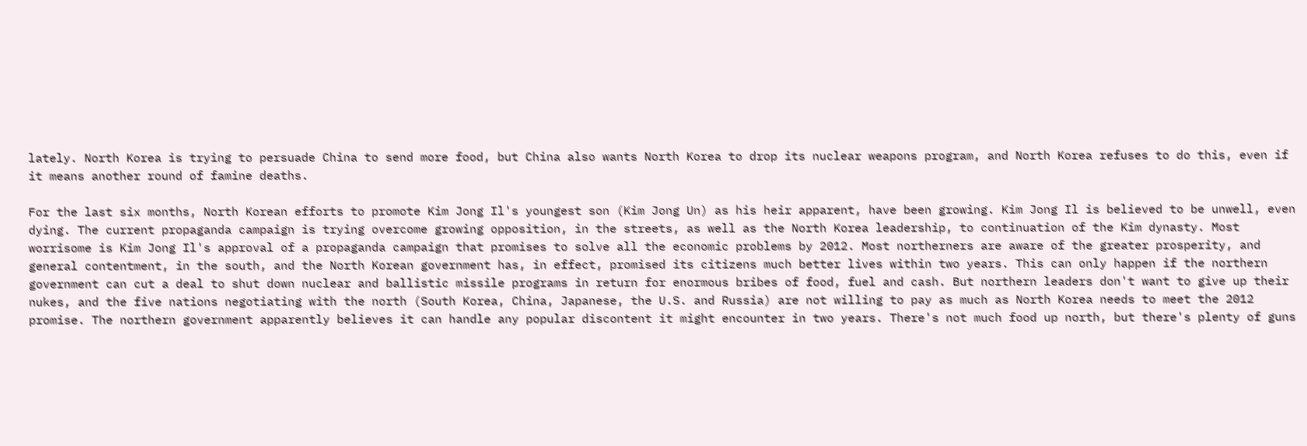lately. North Korea is trying to persuade China to send more food, but China also wants North Korea to drop its nuclear weapons program, and North Korea refuses to do this, even if it means another round of famine deaths.

For the last six months, North Korean efforts to promote Kim Jong Il's youngest son (Kim Jong Un) as his heir apparent, have been growing. Kim Jong Il is believed to be unwell, even dying. The current propaganda campaign is trying overcome growing opposition, in the streets, as well as the North Korea leadership, to continuation of the Kim dynasty. Most worrisome is Kim Jong Il's approval of a propaganda campaign that promises to solve all the economic problems by 2012. Most northerners are aware of the greater prosperity, and general contentment, in the south, and the North Korean government has, in effect, promised its citizens much better lives within two years. This can only happen if the northern government can cut a deal to shut down nuclear and ballistic missile programs in return for enormous bribes of food, fuel and cash. But northern leaders don't want to give up their nukes, and the five nations negotiating with the north (South Korea, China, Japanese, the U.S. and Russia) are not willing to pay as much as North Korea needs to meet the 2012 promise. The northern government apparently believes it can handle any popular discontent it might encounter in two years. There's not much food up north, but there's plenty of guns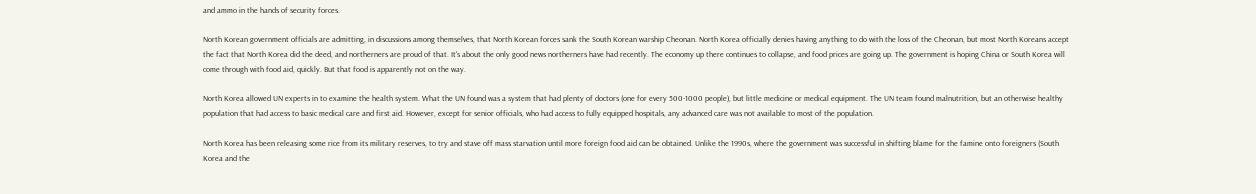and ammo in the hands of security forces.

North Korean government officials are admitting, in discussions among themselves, that North Korean forces sank the South Korean warship Cheonan. North Korea officially denies having anything to do with the loss of the Cheonan, but most North Koreans accept the fact that North Korea did the deed, and northerners are proud of that. It's about the only good news northerners have had recently. The economy up there continues to collapse, and food prices are going up. The government is hoping China or South Korea will come through with food aid, quickly. But that food is apparently not on the way.

North Korea allowed UN experts in to examine the health system. What the UN found was a system that had plenty of doctors (one for every 500-1000 people), but little medicine or medical equipment. The UN team found malnutrition, but an otherwise healthy population that had access to basic medical care and first aid. However, except for senior officials, who had access to fully equipped hospitals, any advanced care was not available to most of the population.

North Korea has been releasing some rice from its military reserves, to try and stave off mass starvation until more foreign food aid can be obtained. Unlike the 1990s, where the government was successful in shifting blame for the famine onto foreigners (South Korea and the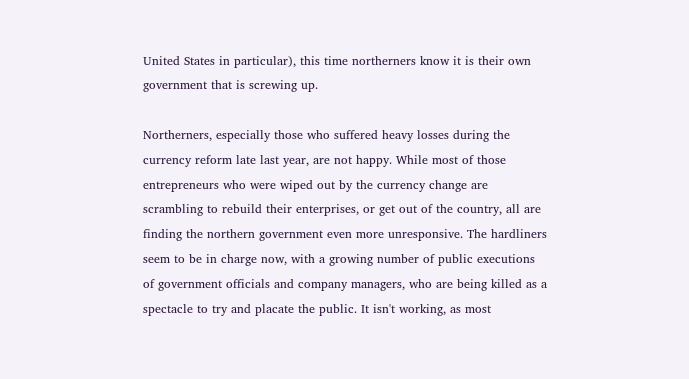United States in particular), this time northerners know it is their own government that is screwing up.

Northerners, especially those who suffered heavy losses during the currency reform late last year, are not happy. While most of those entrepreneurs who were wiped out by the currency change are scrambling to rebuild their enterprises, or get out of the country, all are finding the northern government even more unresponsive. The hardliners seem to be in charge now, with a growing number of public executions of government officials and company managers, who are being killed as a spectacle to try and placate the public. It isn't working, as most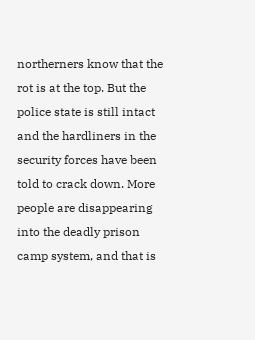northerners know that the rot is at the top. But the police state is still intact and the hardliners in the security forces have been told to crack down. More people are disappearing into the deadly prison camp system, and that is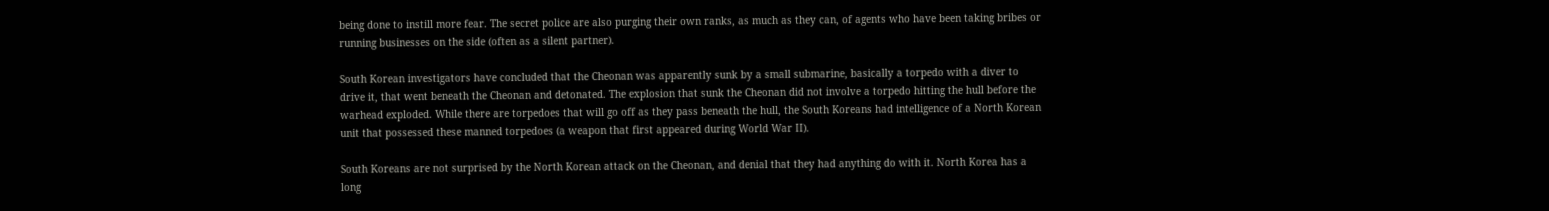being done to instill more fear. The secret police are also purging their own ranks, as much as they can, of agents who have been taking bribes or running businesses on the side (often as a silent partner).

South Korean investigators have concluded that the Cheonan was apparently sunk by a small submarine, basically a torpedo with a diver to drive it, that went beneath the Cheonan and detonated. The explosion that sunk the Cheonan did not involve a torpedo hitting the hull before the warhead exploded. While there are torpedoes that will go off as they pass beneath the hull, the South Koreans had intelligence of a North Korean unit that possessed these manned torpedoes (a weapon that first appeared during World War II).

South Koreans are not surprised by the North Korean attack on the Cheonan, and denial that they had anything do with it. North Korea has a long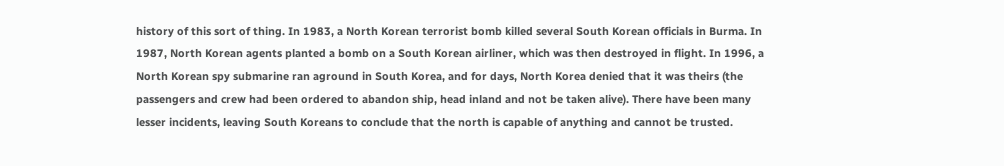history of this sort of thing. In 1983, a North Korean terrorist bomb killed several South Korean officials in Burma. In 1987, North Korean agents planted a bomb on a South Korean airliner, which was then destroyed in flight. In 1996, a North Korean spy submarine ran aground in South Korea, and for days, North Korea denied that it was theirs (the passengers and crew had been ordered to abandon ship, head inland and not be taken alive). There have been many lesser incidents, leaving South Koreans to conclude that the north is capable of anything and cannot be trusted.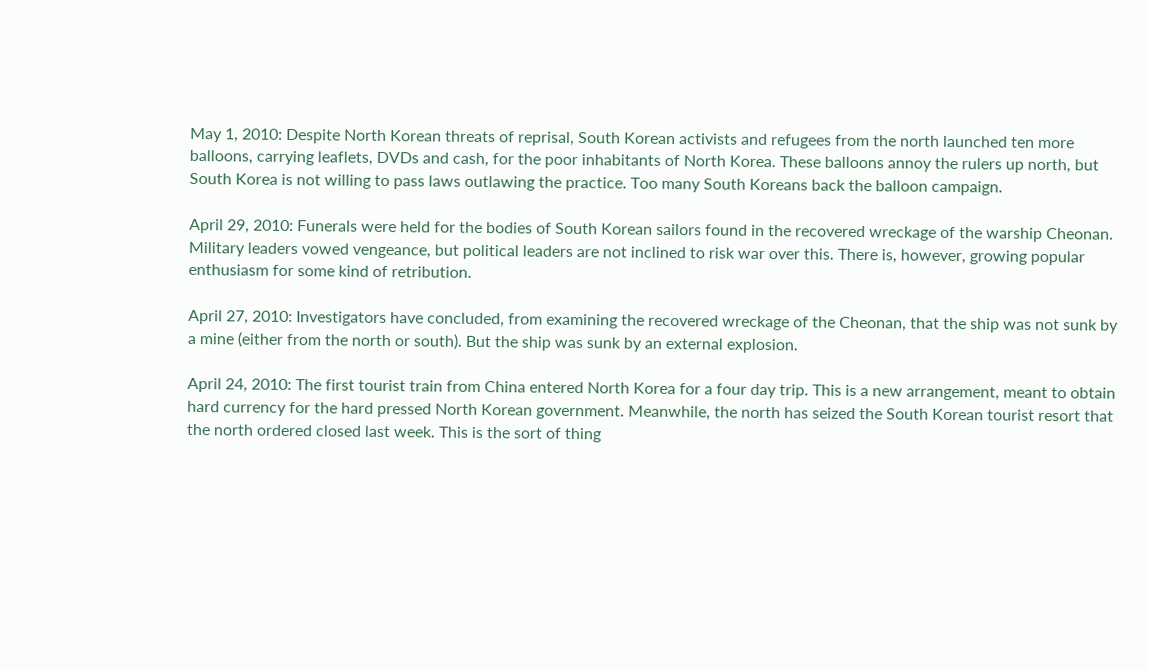May 1, 2010: Despite North Korean threats of reprisal, South Korean activists and refugees from the north launched ten more balloons, carrying leaflets, DVDs and cash, for the poor inhabitants of North Korea. These balloons annoy the rulers up north, but South Korea is not willing to pass laws outlawing the practice. Too many South Koreans back the balloon campaign.

April 29, 2010: Funerals were held for the bodies of South Korean sailors found in the recovered wreckage of the warship Cheonan. Military leaders vowed vengeance, but political leaders are not inclined to risk war over this. There is, however, growing popular enthusiasm for some kind of retribution.

April 27, 2010: Investigators have concluded, from examining the recovered wreckage of the Cheonan, that the ship was not sunk by a mine (either from the north or south). But the ship was sunk by an external explosion.

April 24, 2010: The first tourist train from China entered North Korea for a four day trip. This is a new arrangement, meant to obtain hard currency for the hard pressed North Korean government. Meanwhile, the north has seized the South Korean tourist resort that the north ordered closed last week. This is the sort of thing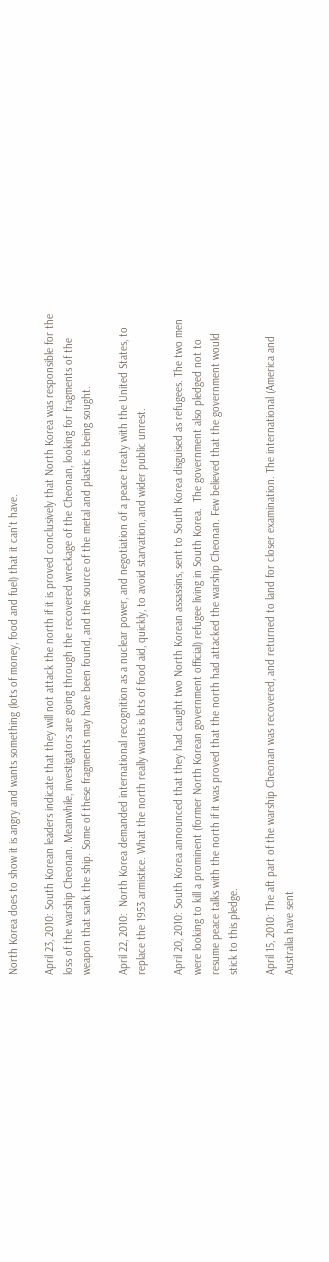North Korea does to show it is angry and wants something (lots of money, food and fuel) that it can't have.

April 23, 2010: South Korean leaders indicate that they will not attack the north if it is proved conclusively that North Korea was responsible for the loss of the warship Cheonan. Meanwhile, investigators are going through the recovered wreckage of the Cheonan, looking for fragments of the weapon that sank the ship. Some of these fragments may have been found, and the source of the metal and plastic is being sought.

April 22, 2010:  North Korea demanded international recognition as a nuclear power, and negotiation of a peace treaty with the United States, to replace the 1953 armistice. What the north really wants is lots of food aid, quickly, to avoid starvation, and wider public unrest.

April 20, 2010: South Korea announced that they had caught two North Korean assassins, sent to South Korea disguised as refugees. The two men were looking to kill a prominent (former North Korean government official) refugee living in South Korea.  The government also pledged not to resume peace talks with the north if it was proved that the north had attacked the warship Cheonan. Few believed that the government would stick to this pledge.

April 15, 2010: The aft part of the warship Cheonan was recovered, and returned to land for closer examination. The international (America and Australia have sent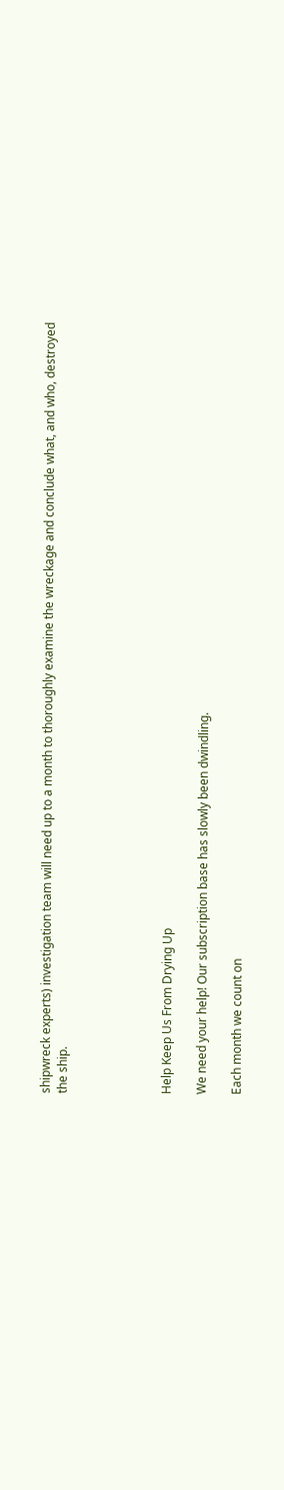shipwreck experts) investigation team will need up to a month to thoroughly examine the wreckage and conclude what, and who, destroyed the ship.





Help Keep Us From Drying Up

We need your help! Our subscription base has slowly been dwindling.

Each month we count on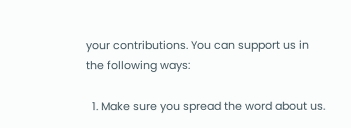your contributions. You can support us in the following ways:

  1. Make sure you spread the word about us.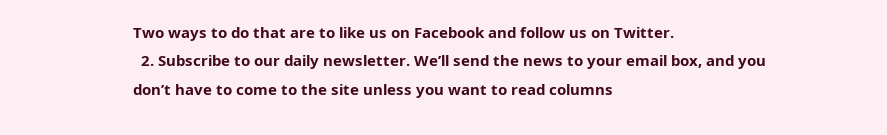Two ways to do that are to like us on Facebook and follow us on Twitter.
  2. Subscribe to our daily newsletter. We’ll send the news to your email box, and you don’t have to come to the site unless you want to read columns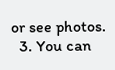or see photos.
  3. You can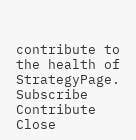contribute to the health of StrategyPage.
Subscribe   Contribute   Close